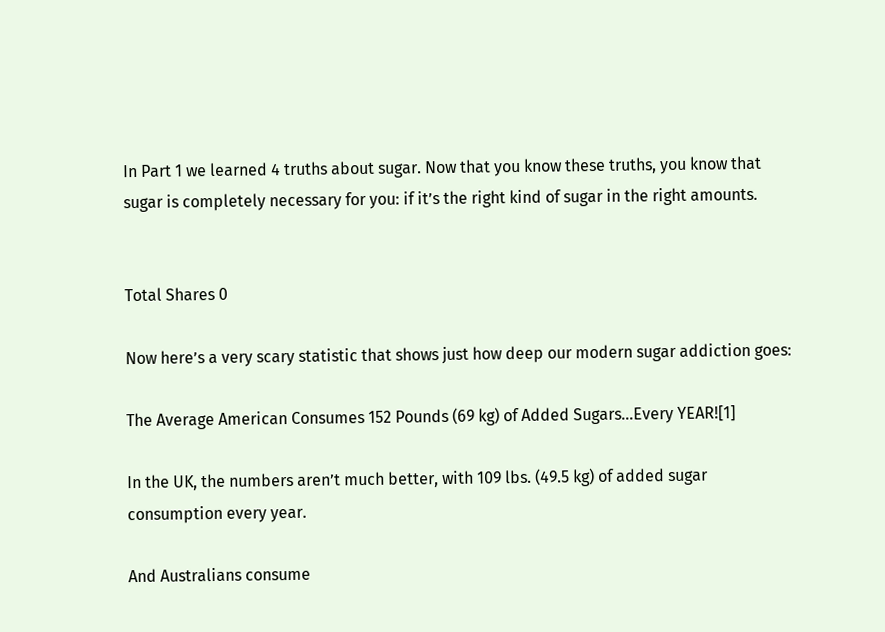In Part 1 we learned 4 truths about sugar. Now that you know these truths, you know that sugar is completely necessary for you: if it’s the right kind of sugar in the right amounts.


Total Shares 0

Now here’s a very scary statistic that shows just how deep our modern sugar addiction goes:

The Average American Consumes 152 Pounds (69 kg) of Added Sugars…Every YEAR![1]

In the UK, the numbers aren’t much better, with 109 lbs. (49.5 kg) of added sugar consumption every year.

And Australians consume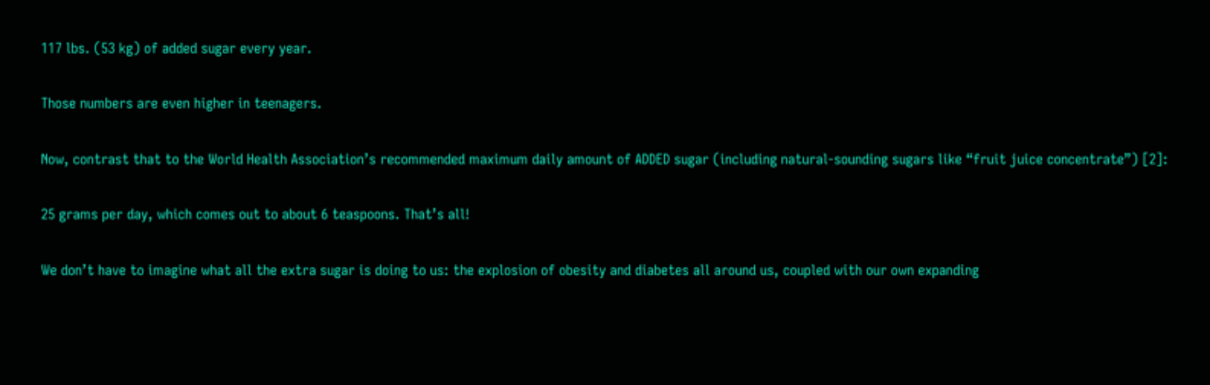117 lbs. (53 kg) of added sugar every year.

Those numbers are even higher in teenagers.

Now, contrast that to the World Health Association’s recommended maximum daily amount of ADDED sugar (including natural-sounding sugars like “fruit juice concentrate”) [2]:

25 grams per day, which comes out to about 6 teaspoons. That’s all!

We don’t have to imagine what all the extra sugar is doing to us: the explosion of obesity and diabetes all around us, coupled with our own expanding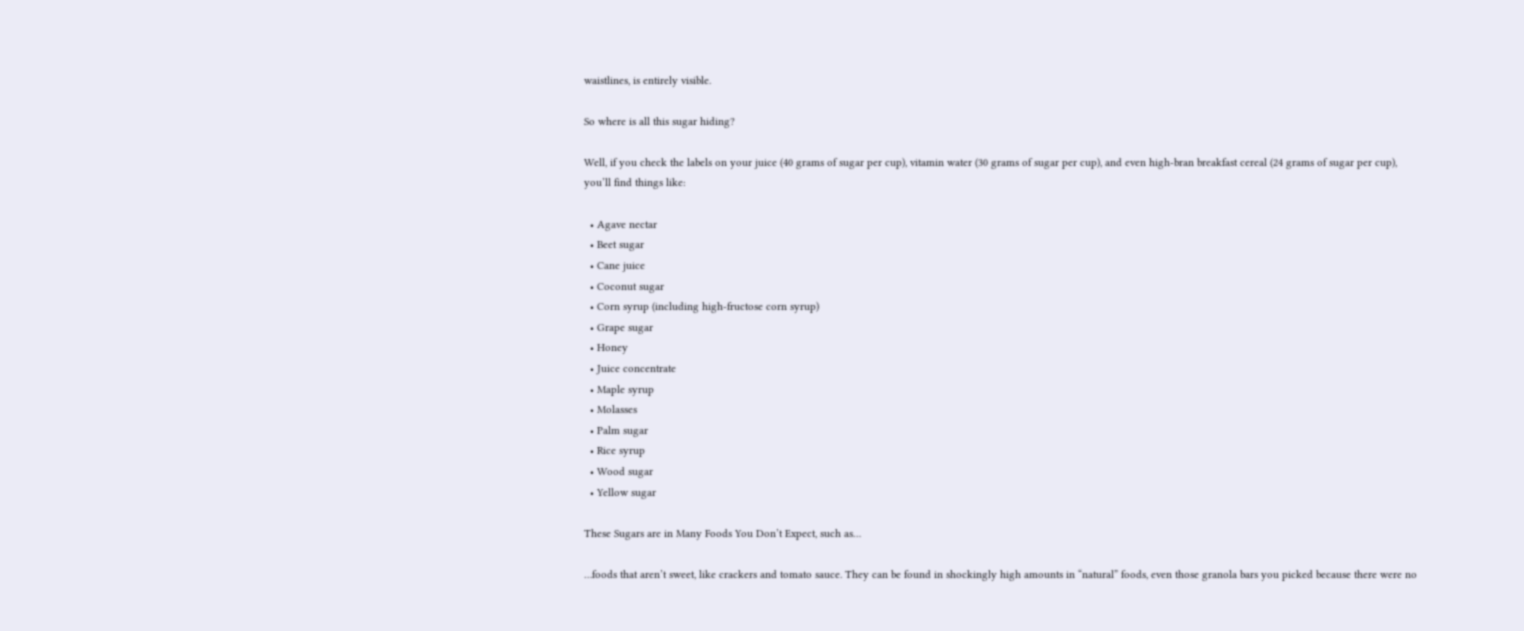waistlines, is entirely visible.

So where is all this sugar hiding?

Well, if you check the labels on your juice (40 grams of sugar per cup), vitamin water (30 grams of sugar per cup), and even high-bran breakfast cereal (24 grams of sugar per cup), you’ll find things like:

  • Agave nectar
  • Beet sugar
  • Cane juice
  • Coconut sugar
  • Corn syrup (including high-fructose corn syrup)
  • Grape sugar
  • Honey
  • Juice concentrate
  • Maple syrup
  • Molasses
  • Palm sugar
  • Rice syrup
  • Wood sugar
  • Yellow sugar

These Sugars are in Many Foods You Don’t Expect, such as…

…foods that aren’t sweet, like crackers and tomato sauce. They can be found in shockingly high amounts in “natural” foods, even those granola bars you picked because there were no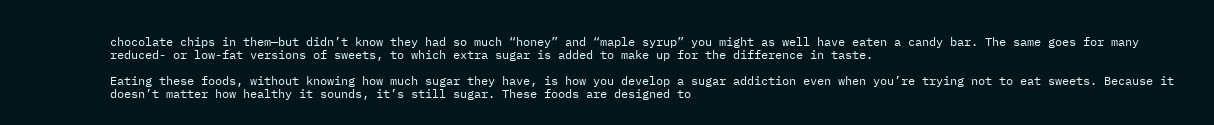chocolate chips in them—but didn’t know they had so much “honey” and “maple syrup” you might as well have eaten a candy bar. The same goes for many reduced- or low-fat versions of sweets, to which extra sugar is added to make up for the difference in taste.

Eating these foods, without knowing how much sugar they have, is how you develop a sugar addiction even when you’re trying not to eat sweets. Because it doesn’t matter how healthy it sounds, it’s still sugar. These foods are designed to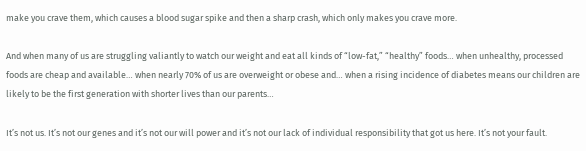make you crave them, which causes a blood sugar spike and then a sharp crash, which only makes you crave more.

And when many of us are struggling valiantly to watch our weight and eat all kinds of “low-fat,” “healthy” foods… when unhealthy, processed foods are cheap and available… when nearly 70% of us are overweight or obese and… when a rising incidence of diabetes means our children are likely to be the first generation with shorter lives than our parents…

It’s not us. It’s not our genes and it’s not our will power and it’s not our lack of individual responsibility that got us here. It’s not your fault.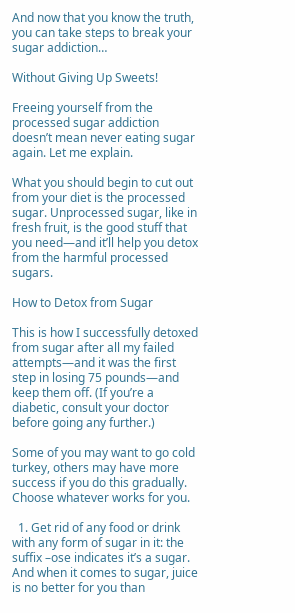And now that you know the truth, you can take steps to break your sugar addiction…

Without Giving Up Sweets!

Freeing yourself from the processed sugar addiction doesn’t mean never eating sugar again. Let me explain.

What you should begin to cut out from your diet is the processed sugar. Unprocessed sugar, like in fresh fruit, is the good stuff that you need—and it’ll help you detox from the harmful processed sugars.

How to Detox from Sugar

This is how I successfully detoxed from sugar after all my failed attempts—and it was the first step in losing 75 pounds—and keep them off. (If you’re a diabetic, consult your doctor before going any further.)

Some of you may want to go cold turkey, others may have more success if you do this gradually. Choose whatever works for you.

  1. Get rid of any food or drink with any form of sugar in it: the suffix –ose indicates it’s a sugar. And when it comes to sugar, juice is no better for you than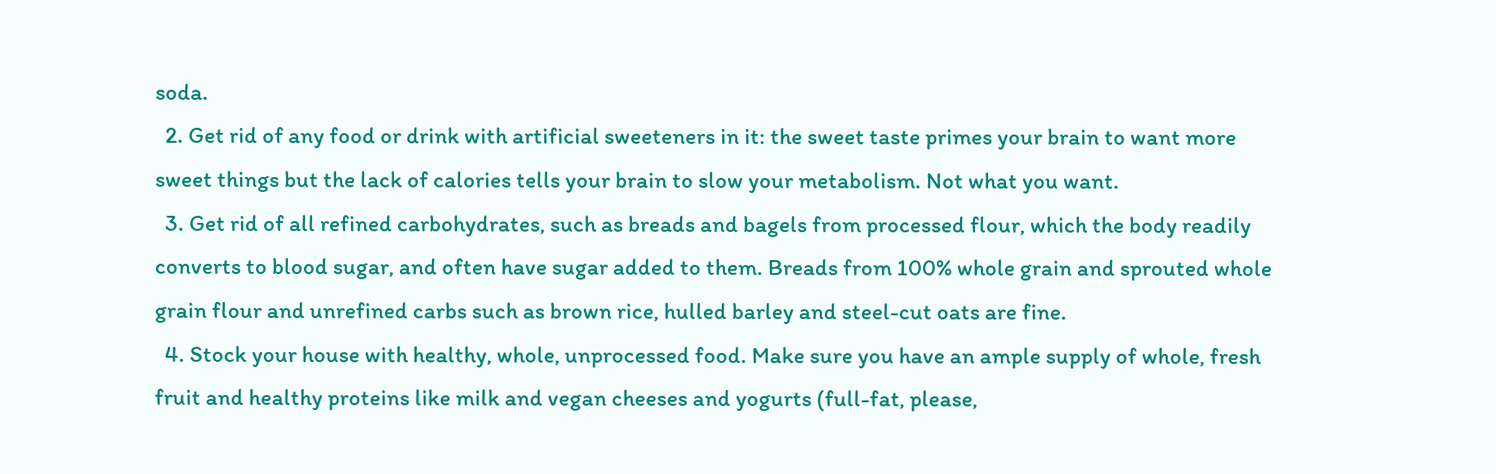soda.
  2. Get rid of any food or drink with artificial sweeteners in it: the sweet taste primes your brain to want more sweet things but the lack of calories tells your brain to slow your metabolism. Not what you want.
  3. Get rid of all refined carbohydrates, such as breads and bagels from processed flour, which the body readily converts to blood sugar, and often have sugar added to them. Breads from 100% whole grain and sprouted whole grain flour and unrefined carbs such as brown rice, hulled barley and steel-cut oats are fine.
  4. Stock your house with healthy, whole, unprocessed food. Make sure you have an ample supply of whole, fresh fruit and healthy proteins like milk and vegan cheeses and yogurts (full-fat, please,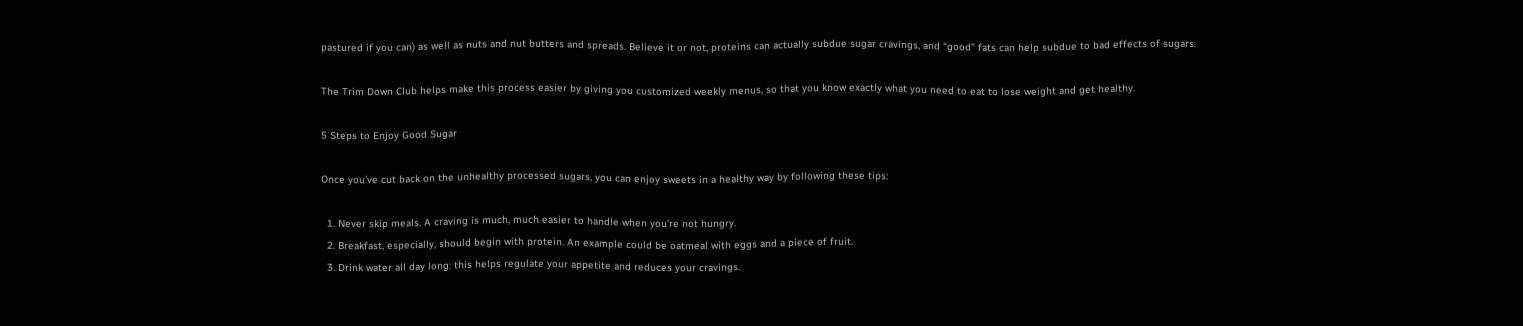pastured if you can) as well as nuts and nut butters and spreads. Believe it or not, proteins can actually subdue sugar cravings, and “good” fats can help subdue to bad effects of sugars.

The Trim Down Club helps make this process easier by giving you customized weekly menus, so that you know exactly what you need to eat to lose weight and get healthy.

5 Steps to Enjoy Good Sugar

Once you’ve cut back on the unhealthy processed sugars, you can enjoy sweets in a healthy way by following these tips:

  1. Never skip meals. A craving is much, much easier to handle when you’re not hungry.
  2. Breakfast, especially, should begin with protein. An example could be oatmeal with eggs and a piece of fruit.
  3. Drink water all day long: this helps regulate your appetite and reduces your cravings.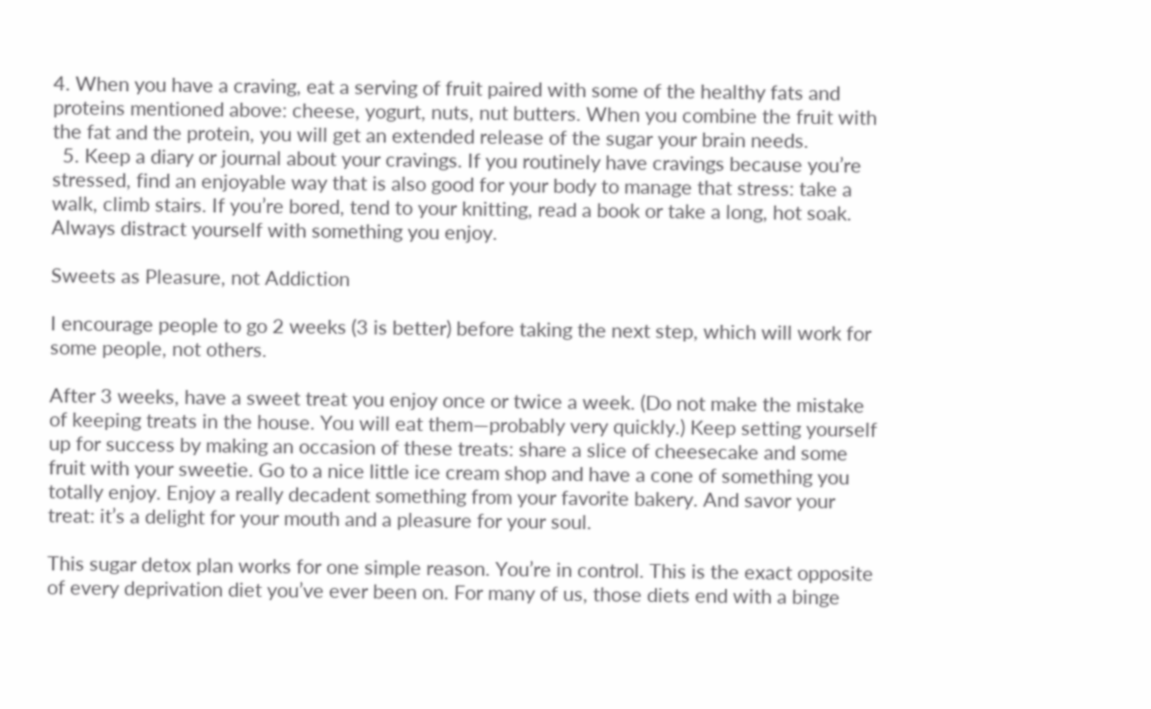4. When you have a craving, eat a serving of fruit paired with some of the healthy fats and proteins mentioned above: cheese, yogurt, nuts, nut butters. When you combine the fruit with the fat and the protein, you will get an extended release of the sugar your brain needs.
  5. Keep a diary or journal about your cravings. If you routinely have cravings because you’re stressed, find an enjoyable way that is also good for your body to manage that stress: take a walk, climb stairs. If you’re bored, tend to your knitting, read a book or take a long, hot soak. Always distract yourself with something you enjoy.

Sweets as Pleasure, not Addiction

I encourage people to go 2 weeks (3 is better) before taking the next step, which will work for some people, not others.

After 3 weeks, have a sweet treat you enjoy once or twice a week. (Do not make the mistake of keeping treats in the house. You will eat them—probably very quickly.) Keep setting yourself up for success by making an occasion of these treats: share a slice of cheesecake and some fruit with your sweetie. Go to a nice little ice cream shop and have a cone of something you totally enjoy. Enjoy a really decadent something from your favorite bakery. And savor your treat: it’s a delight for your mouth and a pleasure for your soul.

This sugar detox plan works for one simple reason. You’re in control. This is the exact opposite of every deprivation diet you’ve ever been on. For many of us, those diets end with a binge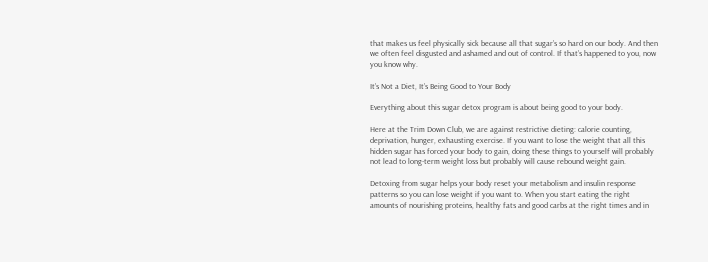that makes us feel physically sick because all that sugar’s so hard on our body. And then we often feel disgusted and ashamed and out of control. If that’s happened to you, now you know why.

It’s Not a Diet, It’s Being Good to Your Body

Everything about this sugar detox program is about being good to your body.

Here at the Trim Down Club, we are against restrictive dieting: calorie counting, deprivation, hunger, exhausting exercise. If you want to lose the weight that all this hidden sugar has forced your body to gain, doing these things to yourself will probably not lead to long-term weight loss but probably will cause rebound weight gain.

Detoxing from sugar helps your body reset your metabolism and insulin response patterns so you can lose weight if you want to. When you start eating the right amounts of nourishing proteins, healthy fats and good carbs at the right times and in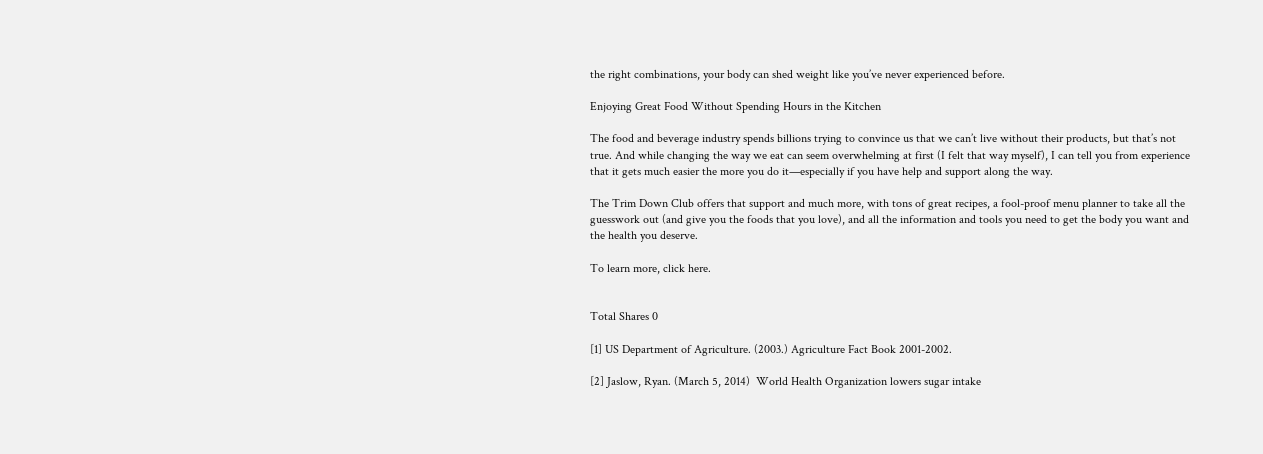the right combinations, your body can shed weight like you’ve never experienced before.

Enjoying Great Food Without Spending Hours in the Kitchen

The food and beverage industry spends billions trying to convince us that we can’t live without their products, but that’s not true. And while changing the way we eat can seem overwhelming at first (I felt that way myself), I can tell you from experience that it gets much easier the more you do it—especially if you have help and support along the way.

The Trim Down Club offers that support and much more, with tons of great recipes, a fool-proof menu planner to take all the guesswork out (and give you the foods that you love), and all the information and tools you need to get the body you want and the health you deserve.

To learn more, click here.


Total Shares 0

[1] US Department of Agriculture. (2003.) Agriculture Fact Book 2001-2002.

[2] Jaslow, Ryan. (March 5, 2014)  World Health Organization lowers sugar intake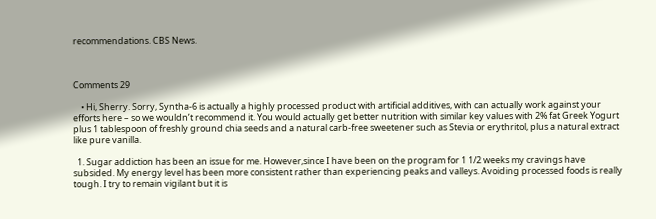recommendations. CBS News.



Comments 29

    • Hi, Sherry. Sorry, Syntha-6 is actually a highly processed product with artificial additives, with can actually work against your efforts here – so we wouldn’t recommend it. You would actually get better nutrition with similar key values with 2% fat Greek Yogurt plus 1 tablespoon of freshly ground chia seeds and a natural carb-free sweetener such as Stevia or erythritol, plus a natural extract like pure vanilla.

  1. Sugar addiction has been an issue for me. However,since I have been on the program for 1 1/2 weeks my cravings have subsided. My energy level has been more consistent rather than experiencing peaks and valleys. Avoiding processed foods is really tough. I try to remain vigilant but it is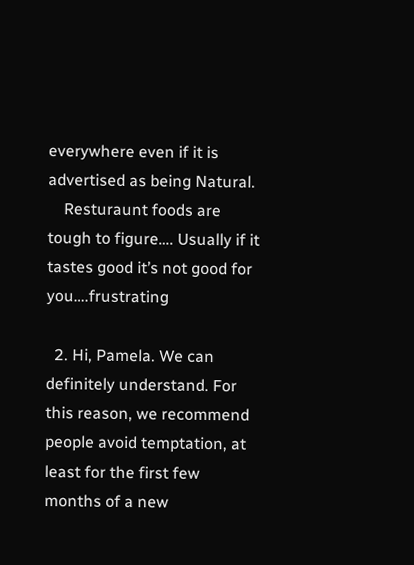everywhere even if it is advertised as being Natural.
    Resturaunt foods are tough to figure…. Usually if it tastes good it’s not good for you….frustrating

  2. Hi, Pamela. We can definitely understand. For this reason, we recommend people avoid temptation, at least for the first few months of a new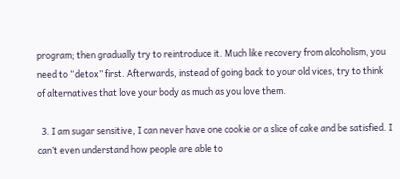program; then gradually try to reintroduce it. Much like recovery from alcoholism, you need to “detox” first. Afterwards, instead of going back to your old vices, try to think of alternatives that love your body as much as you love them.

  3. I am sugar sensitive, I can never have one cookie or a slice of cake and be satisfied. I can’t even understand how people are able to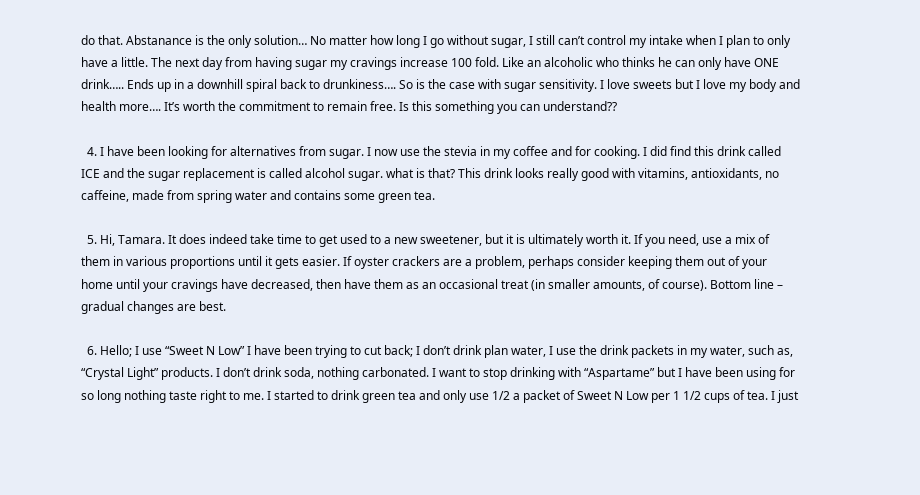do that. Abstanance is the only solution… No matter how long I go without sugar, I still can’t control my intake when I plan to only have a little. The next day from having sugar my cravings increase 100 fold. Like an alcoholic who thinks he can only have ONE drink….. Ends up in a downhill spiral back to drunkiness…. So is the case with sugar sensitivity. I love sweets but I love my body and health more…. It’s worth the commitment to remain free. Is this something you can understand??

  4. I have been looking for alternatives from sugar. I now use the stevia in my coffee and for cooking. I did find this drink called ICE and the sugar replacement is called alcohol sugar. what is that? This drink looks really good with vitamins, antioxidants, no caffeine, made from spring water and contains some green tea.

  5. Hi, Tamara. It does indeed take time to get used to a new sweetener, but it is ultimately worth it. If you need, use a mix of them in various proportions until it gets easier. If oyster crackers are a problem, perhaps consider keeping them out of your home until your cravings have decreased, then have them as an occasional treat (in smaller amounts, of course). Bottom line – gradual changes are best.

  6. Hello; I use “Sweet N Low” I have been trying to cut back; I don’t drink plan water, I use the drink packets in my water, such as, “Crystal Light” products. I don’t drink soda, nothing carbonated. I want to stop drinking with “Aspartame” but I have been using for so long nothing taste right to me. I started to drink green tea and only use 1/2 a packet of Sweet N Low per 1 1/2 cups of tea. I just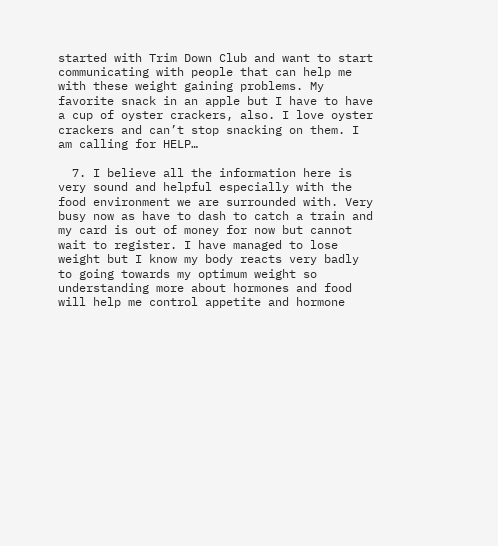started with Trim Down Club and want to start communicating with people that can help me with these weight gaining problems. My favorite snack in an apple but I have to have a cup of oyster crackers, also. I love oyster crackers and can’t stop snacking on them. I am calling for HELP…

  7. I believe all the information here is very sound and helpful especially with the food environment we are surrounded with. Very busy now as have to dash to catch a train and my card is out of money for now but cannot wait to register. I have managed to lose weight but I know my body reacts very badly to going towards my optimum weight so understanding more about hormones and food will help me control appetite and hormone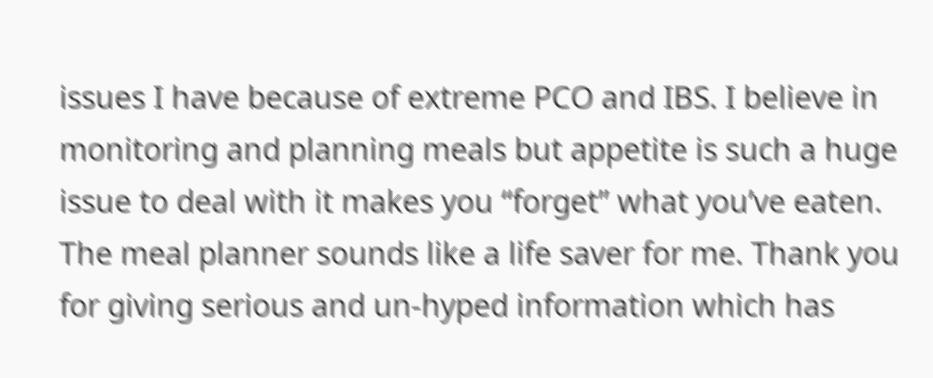issues I have because of extreme PCO and IBS. I believe in monitoring and planning meals but appetite is such a huge issue to deal with it makes you “forget” what you’ve eaten. The meal planner sounds like a life saver for me. Thank you for giving serious and un-hyped information which has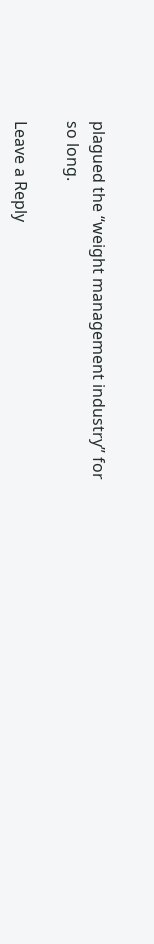plagued the “weight management industry” for so long.

Leave a Reply